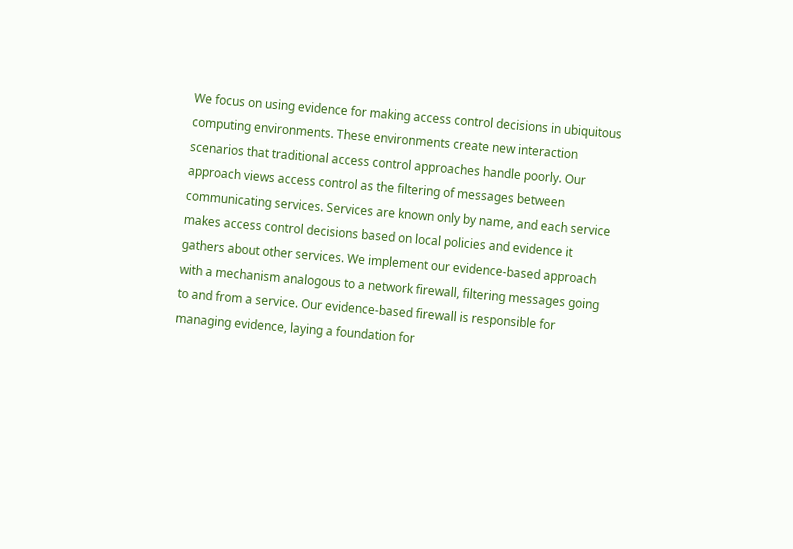We focus on using evidence for making access control decisions in ubiquitous computing environments. These environments create new interaction scenarios that traditional access control approaches handle poorly. Our approach views access control as the filtering of messages between communicating services. Services are known only by name, and each service makes access control decisions based on local policies and evidence it gathers about other services. We implement our evidence-based approach with a mechanism analogous to a network firewall, filtering messages going to and from a service. Our evidence-based firewall is responsible for managing evidence, laying a foundation for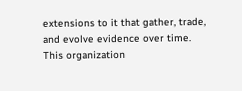extensions to it that gather, trade, and evolve evidence over time. This organization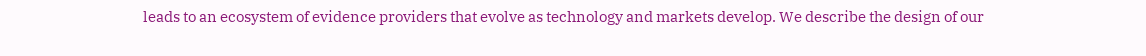leads to an ecosystem of evidence providers that evolve as technology and markets develop. We describe the design of our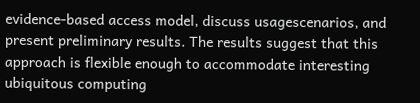evidence-based access model, discuss usagescenarios, and present preliminary results. The results suggest that this approach is flexible enough to accommodate interesting ubiquitous computing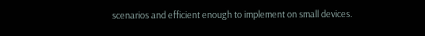scenarios and efficient enough to implement on small devices.